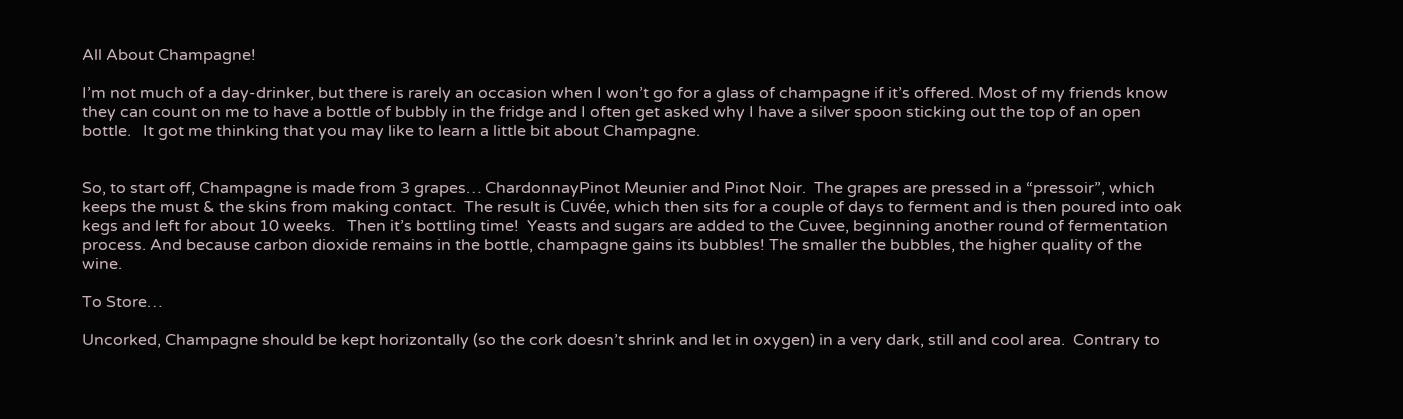All About Champagne!

I’m not much of a day-drinker, but there is rarely an occasion when I won’t go for a glass of champagne if it’s offered. Most of my friends know they can count on me to have a bottle of bubbly in the fridge and I often get asked why I have a silver spoon sticking out the top of an open bottle.   It got me thinking that you may like to learn a little bit about Champagne.


So, to start off, Champagne is made from 3 grapes… ChardonnayPinot Meunier and Pinot Noir.  The grapes are pressed in a “pressoir”, which keeps the must & the skins from making contact.  The result is Cuvée, which then sits for a couple of days to ferment and is then poured into oak kegs and left for about 10 weeks.   Then it’s bottling time!  Yeasts and sugars are added to the Cuvee, beginning another round of fermentation process. And because carbon dioxide remains in the bottle, champagne gains its bubbles! The smaller the bubbles, the higher quality of the wine.

To Store…

Uncorked, Champagne should be kept horizontally (so the cork doesn’t shrink and let in oxygen) in a very dark, still and cool area.  Contrary to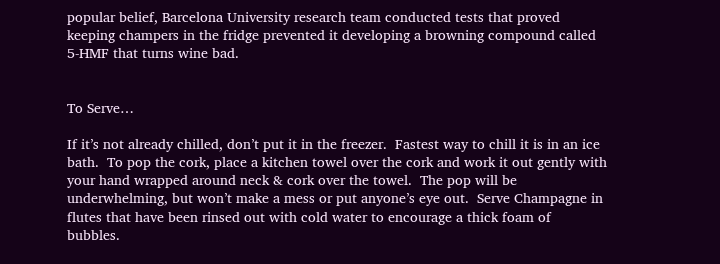popular belief, Barcelona University research team conducted tests that proved keeping champers in the fridge prevented it developing a browning compound called 5-HMF that turns wine bad.


To Serve…

If it’s not already chilled, don’t put it in the freezer.  Fastest way to chill it is in an ice bath.  To pop the cork, place a kitchen towel over the cork and work it out gently with your hand wrapped around neck & cork over the towel.  The pop will be underwhelming, but won’t make a mess or put anyone’s eye out.  Serve Champagne in flutes that have been rinsed out with cold water to encourage a thick foam of bubbles.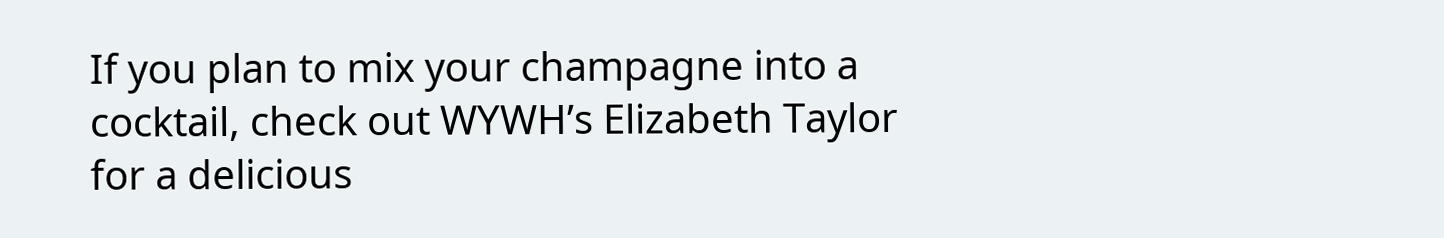If you plan to mix your champagne into a cocktail, check out WYWH’s Elizabeth Taylor for a delicious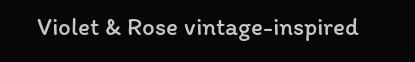Violet & Rose vintage-inspired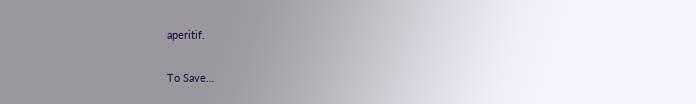aperitif.

To Save…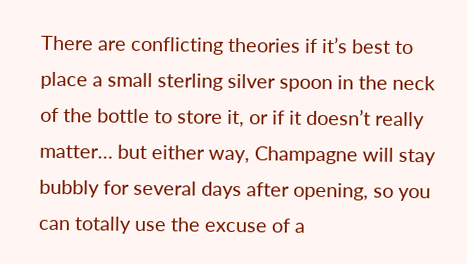There are conflicting theories if it’s best to place a small sterling silver spoon in the neck of the bottle to store it, or if it doesn’t really matter… but either way, Champagne will stay bubbly for several days after opening, so you can totally use the excuse of a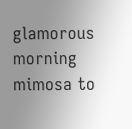glamorous morning mimosa to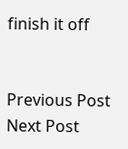finish it off


Previous Post Next Post